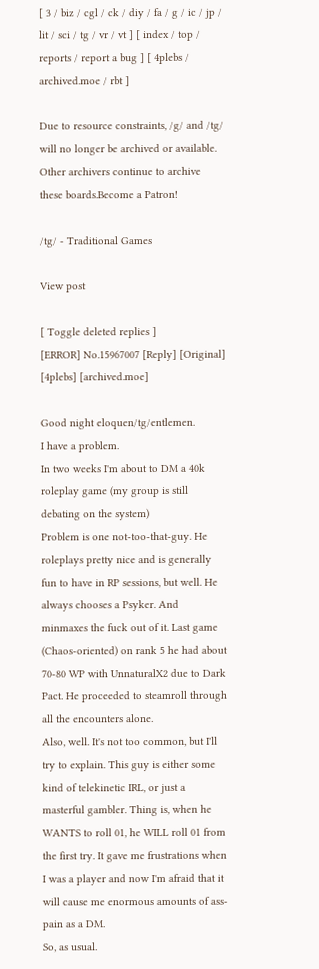[ 3 / biz / cgl / ck / diy / fa / g / ic / jp / lit / sci / tg / vr / vt ] [ index / top / reports / report a bug ] [ 4plebs / archived.moe / rbt ]

Due to resource constraints, /g/ and /tg/ will no longer be archived or available. Other archivers continue to archive these boards.Become a Patron!

/tg/ - Traditional Games

View post

[ Toggle deleted replies ]
[ERROR] No.15967007 [Reply] [Original] [4plebs] [archived.moe]

Good night eloquen/tg/entlemen.
I have a problem.
In two weeks I'm about to DM a 40k roleplay game (my group is still debating on the system)
Problem is one not-too-that-guy. He roleplays pretty nice and is generally fun to have in RP sessions, but well. He always chooses a Psyker. And minmaxes the fuck out of it. Last game (Chaos-oriented) on rank 5 he had about 70-80 WP with UnnaturalX2 due to Dark Pact. He proceeded to steamroll through all the encounters alone.
Also, well. It's not too common, but I'll try to explain. This guy is either some kind of telekinetic IRL, or just a masterful gambler. Thing is, when he WANTS to roll 01, he WILL roll 01 from the first try. It gave me frustrations when I was a player and now I'm afraid that it will cause me enormous amounts of ass-pain as a DM.
So, as usual.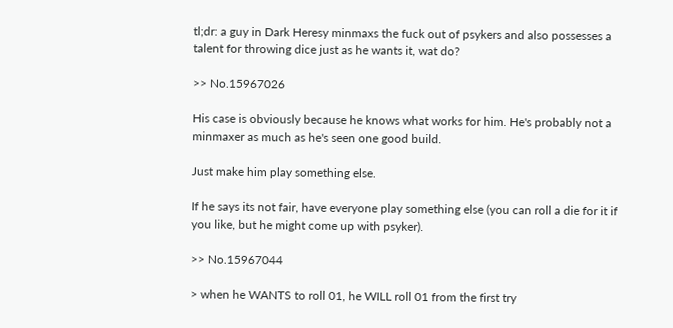tl;dr: a guy in Dark Heresy minmaxs the fuck out of psykers and also possesses a talent for throwing dice just as he wants it, wat do?

>> No.15967026

His case is obviously because he knows what works for him. He's probably not a minmaxer as much as he's seen one good build.

Just make him play something else.

If he says its not fair, have everyone play something else (you can roll a die for it if you like, but he might come up with psyker).

>> No.15967044

> when he WANTS to roll 01, he WILL roll 01 from the first try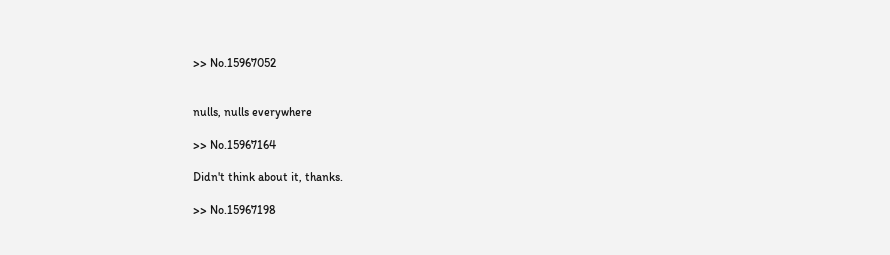>> No.15967052


nulls, nulls everywhere

>> No.15967164

Didn't think about it, thanks.

>> No.15967198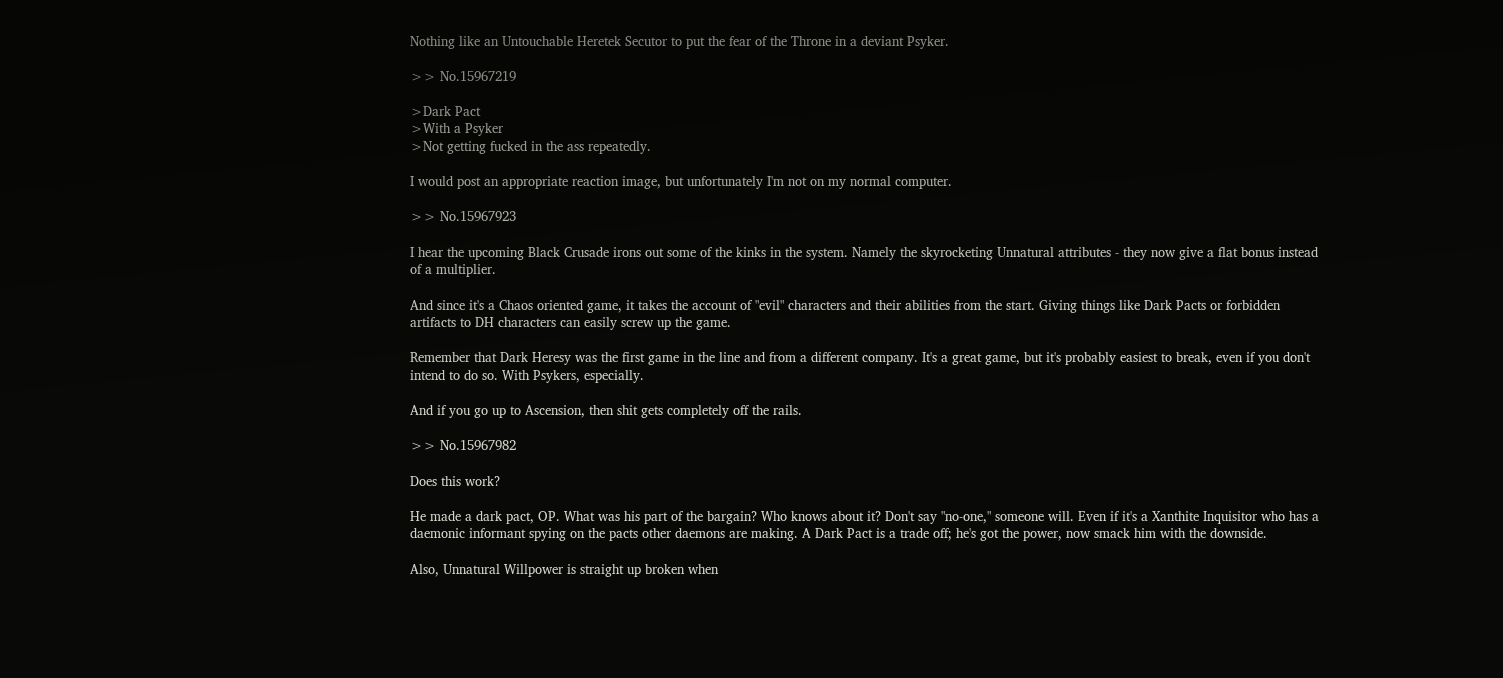Nothing like an Untouchable Heretek Secutor to put the fear of the Throne in a deviant Psyker.

>> No.15967219

>Dark Pact
>With a Psyker
>Not getting fucked in the ass repeatedly.

I would post an appropriate reaction image, but unfortunately I'm not on my normal computer.

>> No.15967923

I hear the upcoming Black Crusade irons out some of the kinks in the system. Namely the skyrocketing Unnatural attributes - they now give a flat bonus instead of a multiplier.

And since it's a Chaos oriented game, it takes the account of "evil" characters and their abilities from the start. Giving things like Dark Pacts or forbidden artifacts to DH characters can easily screw up the game.

Remember that Dark Heresy was the first game in the line and from a different company. It's a great game, but it's probably easiest to break, even if you don't intend to do so. With Psykers, especially.

And if you go up to Ascension, then shit gets completely off the rails.

>> No.15967982

Does this work?

He made a dark pact, OP. What was his part of the bargain? Who knows about it? Don't say "no-one," someone will. Even if it's a Xanthite Inquisitor who has a daemonic informant spying on the pacts other daemons are making. A Dark Pact is a trade off; he's got the power, now smack him with the downside.

Also, Unnatural Willpower is straight up broken when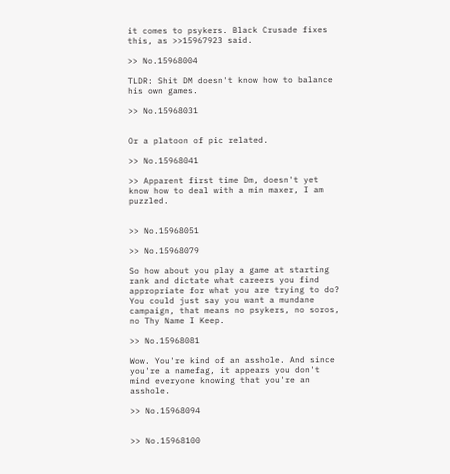it comes to psykers. Black Crusade fixes this, as >>15967923 said.

>> No.15968004

TLDR: Shit DM doesn't know how to balance his own games.

>> No.15968031


Or a platoon of pic related.

>> No.15968041

>> Apparent first time Dm, doesn't yet know how to deal with a min maxer, I am puzzled.


>> No.15968051

>> No.15968079

So how about you play a game at starting rank and dictate what careers you find appropriate for what you are trying to do?
You could just say you want a mundane campaign, that means no psykers, no soros, no Thy Name I Keep.

>> No.15968081

Wow. You're kind of an asshole. And since you're a namefag, it appears you don't mind everyone knowing that you're an asshole.

>> No.15968094


>> No.15968100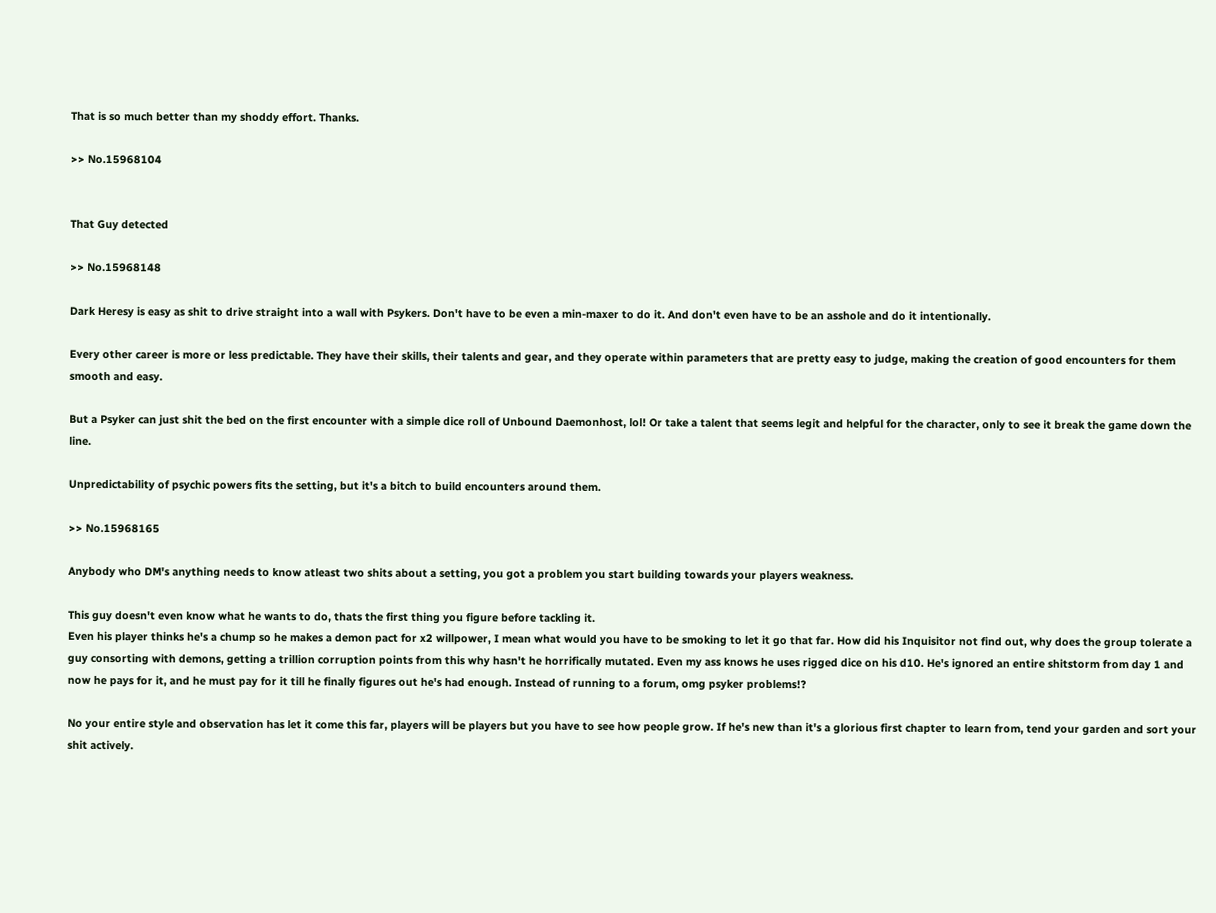That is so much better than my shoddy effort. Thanks.

>> No.15968104


That Guy detected

>> No.15968148

Dark Heresy is easy as shit to drive straight into a wall with Psykers. Don't have to be even a min-maxer to do it. And don't even have to be an asshole and do it intentionally.

Every other career is more or less predictable. They have their skills, their talents and gear, and they operate within parameters that are pretty easy to judge, making the creation of good encounters for them smooth and easy.

But a Psyker can just shit the bed on the first encounter with a simple dice roll of Unbound Daemonhost, lol! Or take a talent that seems legit and helpful for the character, only to see it break the game down the line.

Unpredictability of psychic powers fits the setting, but it's a bitch to build encounters around them.

>> No.15968165

Anybody who DM's anything needs to know atleast two shits about a setting, you got a problem you start building towards your players weakness.

This guy doesn't even know what he wants to do, thats the first thing you figure before tackling it.
Even his player thinks he's a chump so he makes a demon pact for x2 willpower, I mean what would you have to be smoking to let it go that far. How did his Inquisitor not find out, why does the group tolerate a guy consorting with demons, getting a trillion corruption points from this why hasn't he horrifically mutated. Even my ass knows he uses rigged dice on his d10. He's ignored an entire shitstorm from day 1 and now he pays for it, and he must pay for it till he finally figures out he's had enough. Instead of running to a forum, omg psyker problems!?

No your entire style and observation has let it come this far, players will be players but you have to see how people grow. If he's new than it's a glorious first chapter to learn from, tend your garden and sort your shit actively.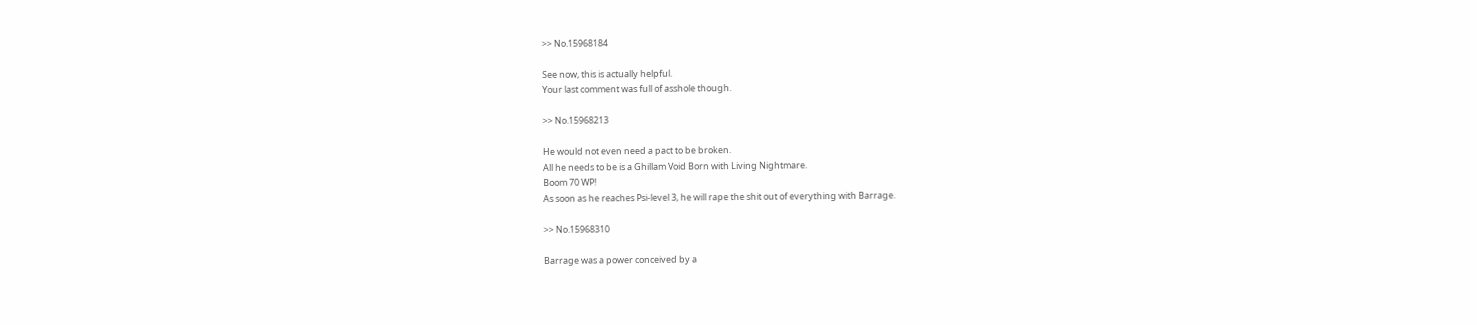>> No.15968184

See now, this is actually helpful.
Your last comment was full of asshole though.

>> No.15968213

He would not even need a pact to be broken.
All he needs to be is a Ghillam Void Born with Living Nightmare.
Boom 70 WP!
As soon as he reaches Psi-level 3, he will rape the shit out of everything with Barrage.

>> No.15968310

Barrage was a power conceived by a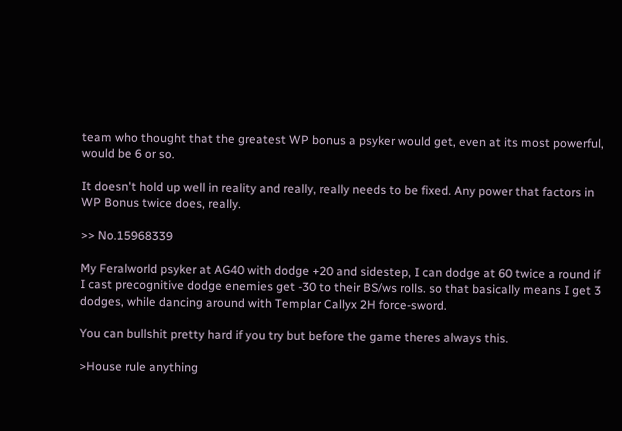team who thought that the greatest WP bonus a psyker would get, even at its most powerful, would be 6 or so.

It doesn't hold up well in reality and really, really needs to be fixed. Any power that factors in WP Bonus twice does, really.

>> No.15968339

My Feralworld psyker at AG40 with dodge +20 and sidestep, I can dodge at 60 twice a round if I cast precognitive dodge enemies get -30 to their BS/ws rolls. so that basically means I get 3 dodges, while dancing around with Templar Callyx 2H force-sword.

You can bullshit pretty hard if you try but before the game theres always this.

>House rule anything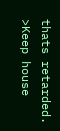thats retarded.
>Keep house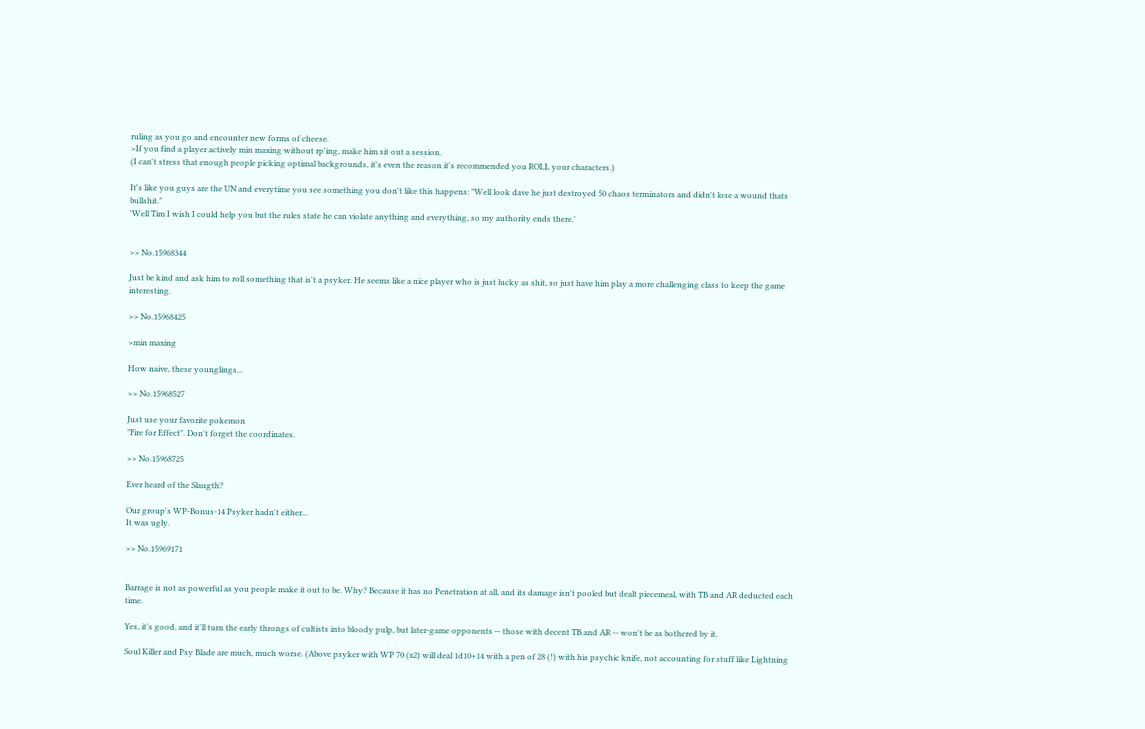ruling as you go and encounter new forms of cheese.
>If you find a player actively min maxing without rp'ing, make him sit out a session.
(I can't stress that enough people picking optimal backgrounds, it's even the reason it's recommended you ROLL your characters.)

It's like you guys are the UN and everytime you see something you don't like this happens: "Well look dave he just destroyed 50 chaos terminators and didn't lose a wound thats bullshit."
'Well Tim I wish I could help you but the rules state he can violate anything and everything, so my authority ends there.'


>> No.15968344

Just be kind and ask him to roll something that is't a psyker. He seems like a nice player who is just lucky as shit, so just have him play a more challenging class to keep the game interesting.

>> No.15968425

>min maxing

How naive, these younglings...

>> No.15968527

Just use your favorite pokemon
"Fire for Effect". Don't forget the coordinates.

>> No.15968725

Ever heard of the Slaugth?

Our group's WP-Bonus-14 Psyker hadn't either...
It was ugly.

>> No.15969171


Barrage is not as powerful as you people make it out to be. Why? Because it has no Penetration at all, and its damage isn't pooled but dealt piecemeal, with TB and AR deducted each time.

Yes, it's good, and it'll turn the early throngs of cultists into bloody pulp, but later-game opponents -- those with decent TB and AR -- won't be as bothered by it.

Soul Killer and Psy Blade are much, much worse. (Above psyker with WP 70 (x2) will deal 1d10+14 with a pen of 28 (!) with his psychic knife, not accounting for stuff like Lightning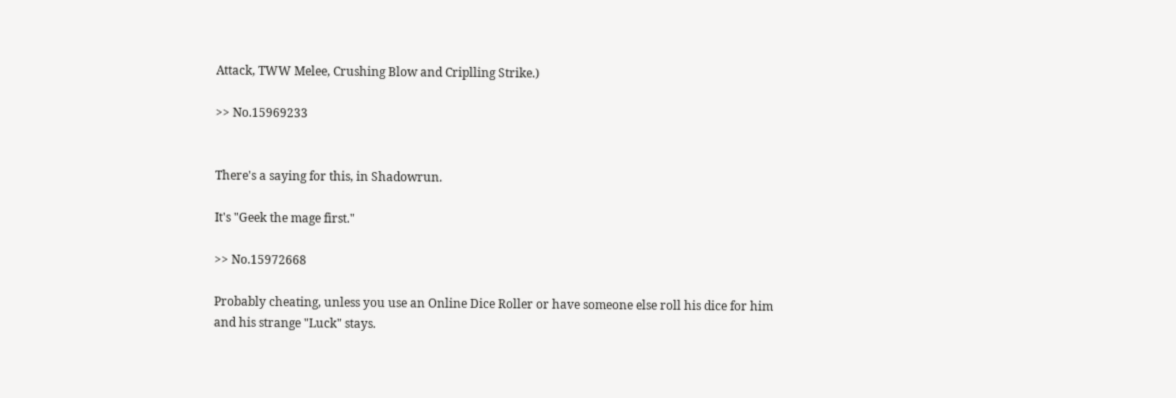Attack, TWW Melee, Crushing Blow and Criplling Strike.)

>> No.15969233


There's a saying for this, in Shadowrun.

It's "Geek the mage first."

>> No.15972668

Probably cheating, unless you use an Online Dice Roller or have someone else roll his dice for him and his strange "Luck" stays.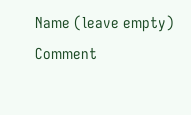Name (leave empty)
Comment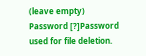(leave empty)
Password [?]Password used for file deletion.